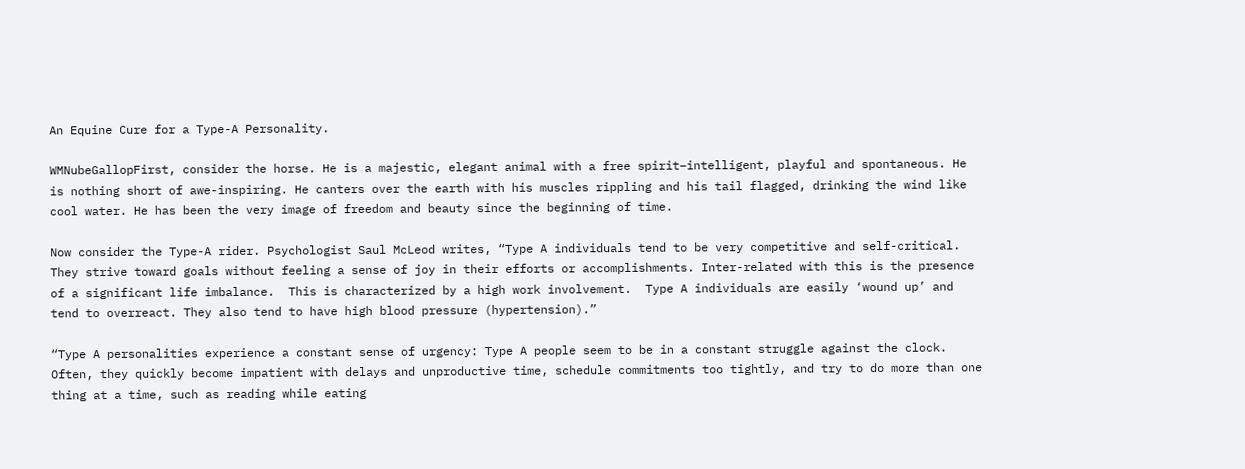An Equine Cure for a Type-A Personality.

WMNubeGallopFirst, consider the horse. He is a majestic, elegant animal with a free spirit–intelligent, playful and spontaneous. He is nothing short of awe-inspiring. He canters over the earth with his muscles rippling and his tail flagged, drinking the wind like cool water. He has been the very image of freedom and beauty since the beginning of time.

Now consider the Type-A rider. Psychologist Saul McLeod writes, “Type A individuals tend to be very competitive and self-critical. They strive toward goals without feeling a sense of joy in their efforts or accomplishments. Inter-related with this is the presence of a significant life imbalance.  This is characterized by a high work involvement.  Type A individuals are easily ‘wound up’ and tend to overreact. They also tend to have high blood pressure (hypertension).”

“Type A personalities experience a constant sense of urgency: Type A people seem to be in a constant struggle against the clock. Often, they quickly become impatient with delays and unproductive time, schedule commitments too tightly, and try to do more than one thing at a time, such as reading while eating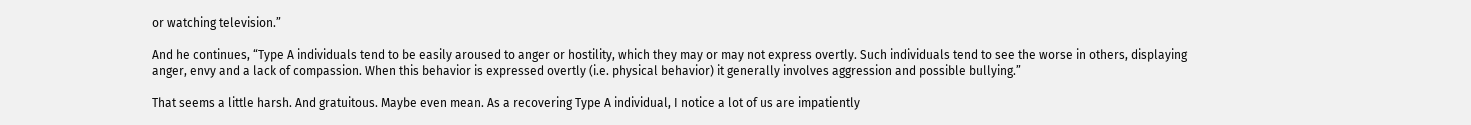or watching television.”

And he continues, “Type A individuals tend to be easily aroused to anger or hostility, which they may or may not express overtly. Such individuals tend to see the worse in others, displaying anger, envy and a lack of compassion. When this behavior is expressed overtly (i.e. physical behavior) it generally involves aggression and possible bullying.”

That seems a little harsh. And gratuitous. Maybe even mean. As a recovering Type A individual, I notice a lot of us are impatiently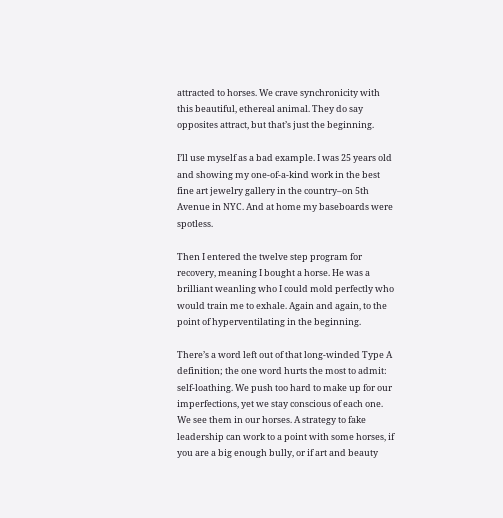attracted to horses. We crave synchronicity with this beautiful, ethereal animal. They do say opposites attract, but that’s just the beginning.

I’ll use myself as a bad example. I was 25 years old and showing my one-of-a-kind work in the best fine art jewelry gallery in the country–on 5th Avenue in NYC. And at home my baseboards were spotless.

Then I entered the twelve step program for recovery, meaning I bought a horse. He was a brilliant weanling who I could mold perfectly who would train me to exhale. Again and again, to the point of hyperventilating in the beginning.

There’s a word left out of that long-winded Type A definition; the one word hurts the most to admit: self-loathing. We push too hard to make up for our imperfections, yet we stay conscious of each one. We see them in our horses. A strategy to fake leadership can work to a point with some horses, if you are a big enough bully, or if art and beauty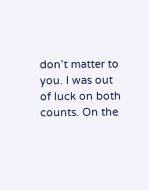don’t matter to you. I was out of luck on both counts. On the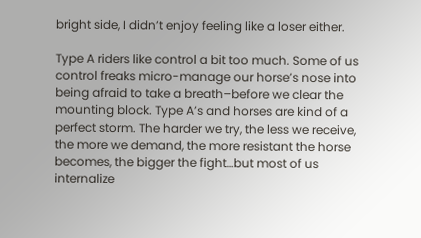bright side, I didn’t enjoy feeling like a loser either.

Type A riders like control a bit too much. Some of us control freaks micro-manage our horse’s nose into being afraid to take a breath–before we clear the mounting block. Type A’s and horses are kind of a perfect storm. The harder we try, the less we receive, the more we demand, the more resistant the horse becomes, the bigger the fight…but most of us internalize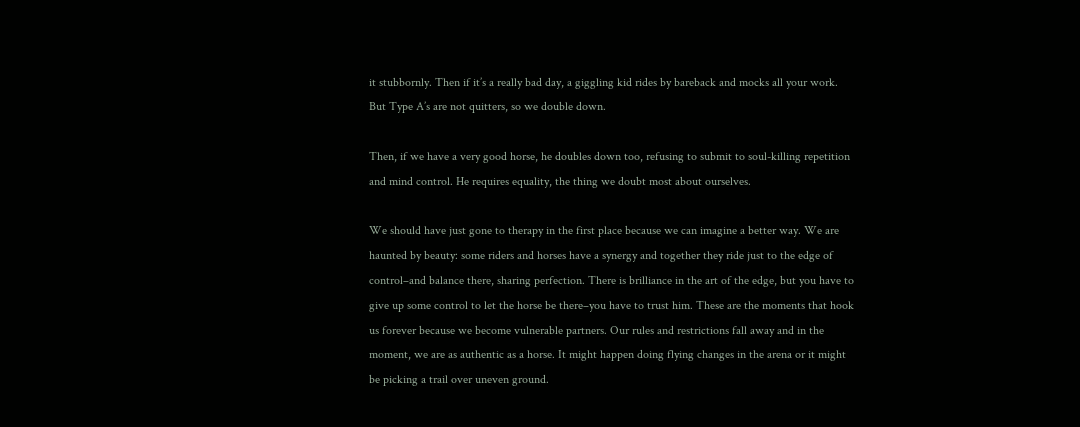it stubbornly. Then if it’s a really bad day, a giggling kid rides by bareback and mocks all your work. But Type A’s are not quitters, so we double down.

Then, if we have a very good horse, he doubles down too, refusing to submit to soul-killing repetition and mind control. He requires equality, the thing we doubt most about ourselves.

We should have just gone to therapy in the first place because we can imagine a better way. We are haunted by beauty: some riders and horses have a synergy and together they ride just to the edge of control–and balance there, sharing perfection. There is brilliance in the art of the edge, but you have to give up some control to let the horse be there–you have to trust him. These are the moments that hook us forever because we become vulnerable partners. Our rules and restrictions fall away and in the moment, we are as authentic as a horse. It might happen doing flying changes in the arena or it might be picking a trail over uneven ground.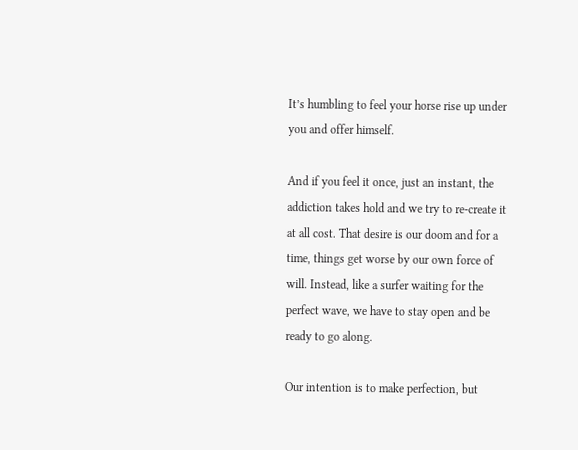It’s humbling to feel your horse rise up under you and offer himself.

And if you feel it once, just an instant, the addiction takes hold and we try to re-create it at all cost. That desire is our doom and for a time, things get worse by our own force of will. Instead, like a surfer waiting for the perfect wave, we have to stay open and be ready to go along.

Our intention is to make perfection, but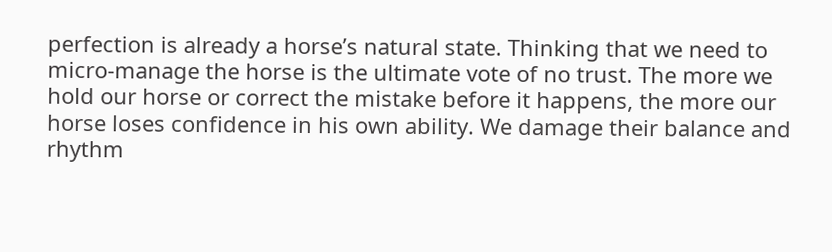perfection is already a horse’s natural state. Thinking that we need to micro-manage the horse is the ultimate vote of no trust. The more we hold our horse or correct the mistake before it happens, the more our horse loses confidence in his own ability. We damage their balance and rhythm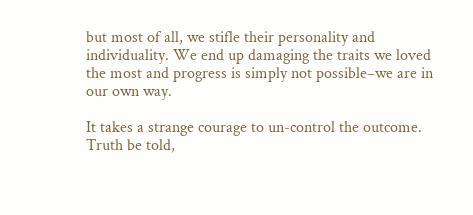but most of all, we stifle their personality and individuality. We end up damaging the traits we loved the most and progress is simply not possible–we are in our own way.

It takes a strange courage to un-control the outcome. Truth be told,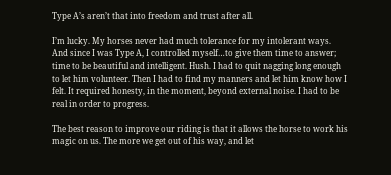Type A’s aren’t that into freedom and trust after all.

I’m lucky. My horses never had much tolerance for my intolerant ways. And since I was Type A, I controlled myself…to give them time to answer; time to be beautiful and intelligent. Hush. I had to quit nagging long enough to let him volunteer. Then I had to find my manners and let him know how I felt. It required honesty, in the moment, beyond external noise. I had to be real in order to progress.

The best reason to improve our riding is that it allows the horse to work his magic on us. The more we get out of his way, and let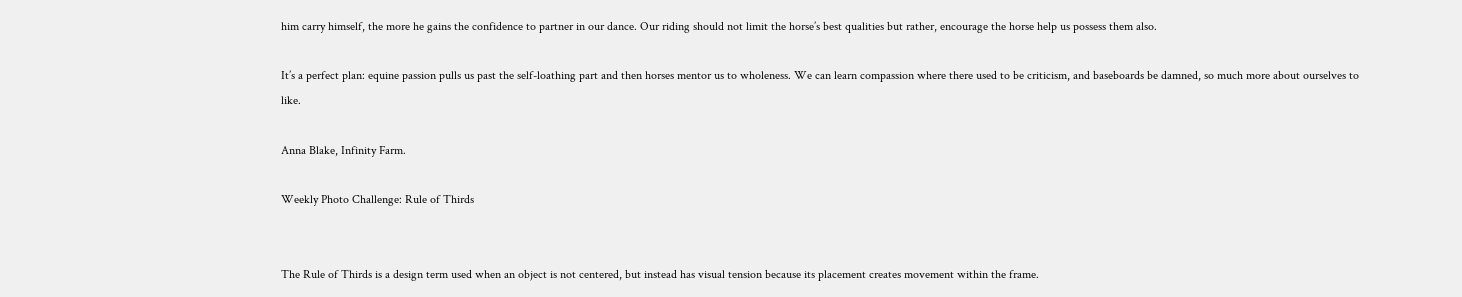him carry himself, the more he gains the confidence to partner in our dance. Our riding should not limit the horse’s best qualities but rather, encourage the horse help us possess them also.

It’s a perfect plan: equine passion pulls us past the self-loathing part and then horses mentor us to wholeness. We can learn compassion where there used to be criticism, and baseboards be damned, so much more about ourselves to like.

Anna Blake, Infinity Farm.

Weekly Photo Challenge: Rule of Thirds


The Rule of Thirds is a design term used when an object is not centered, but instead has visual tension because its placement creates movement within the frame.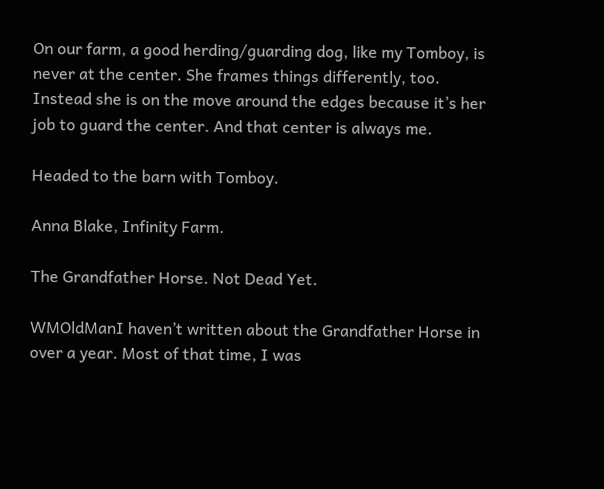On our farm, a good herding/guarding dog, like my Tomboy, is never at the center. She frames things differently, too. Instead she is on the move around the edges because it’s her job to guard the center. And that center is always me.

Headed to the barn with Tomboy.

Anna Blake, Infinity Farm.

The Grandfather Horse. Not Dead Yet.

WMOldManI haven’t written about the Grandfather Horse in over a year. Most of that time, I was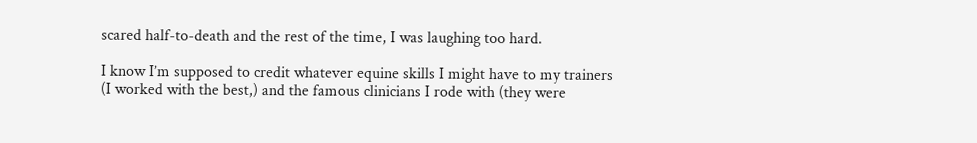scared half-to-death and the rest of the time, I was laughing too hard.

I know I’m supposed to credit whatever equine skills I might have to my trainers (I worked with the best,) and the famous clinicians I rode with (they were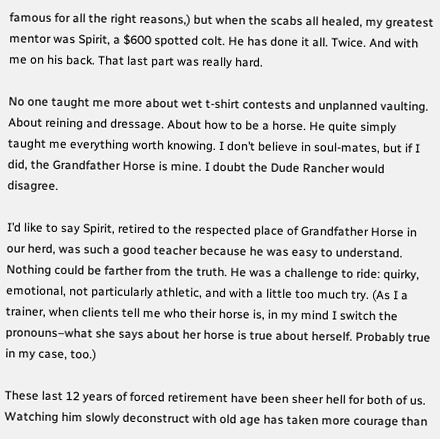famous for all the right reasons,) but when the scabs all healed, my greatest mentor was Spirit, a $600 spotted colt. He has done it all. Twice. And with me on his back. That last part was really hard.

No one taught me more about wet t-shirt contests and unplanned vaulting. About reining and dressage. About how to be a horse. He quite simply taught me everything worth knowing. I don’t believe in soul-mates, but if I did, the Grandfather Horse is mine. I doubt the Dude Rancher would disagree.

I’d like to say Spirit, retired to the respected place of Grandfather Horse in our herd, was such a good teacher because he was easy to understand. Nothing could be farther from the truth. He was a challenge to ride: quirky, emotional, not particularly athletic, and with a little too much try. (As I a trainer, when clients tell me who their horse is, in my mind I switch the pronouns–what she says about her horse is true about herself. Probably true in my case, too.)

These last 12 years of forced retirement have been sheer hell for both of us. Watching him slowly deconstruct with old age has taken more courage than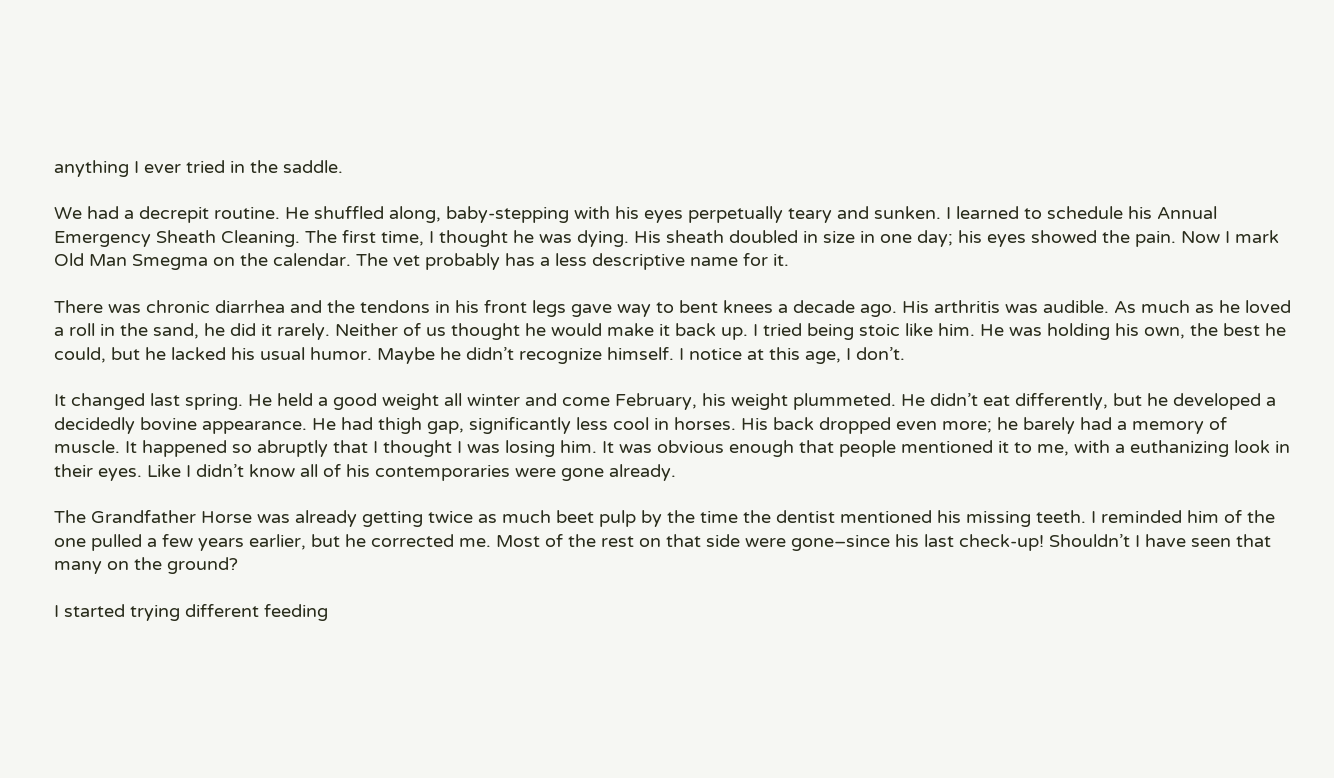anything I ever tried in the saddle.

We had a decrepit routine. He shuffled along, baby-stepping with his eyes perpetually teary and sunken. I learned to schedule his Annual Emergency Sheath Cleaning. The first time, I thought he was dying. His sheath doubled in size in one day; his eyes showed the pain. Now I mark Old Man Smegma on the calendar. The vet probably has a less descriptive name for it.

There was chronic diarrhea and the tendons in his front legs gave way to bent knees a decade ago. His arthritis was audible. As much as he loved a roll in the sand, he did it rarely. Neither of us thought he would make it back up. I tried being stoic like him. He was holding his own, the best he could, but he lacked his usual humor. Maybe he didn’t recognize himself. I notice at this age, I don’t.

It changed last spring. He held a good weight all winter and come February, his weight plummeted. He didn’t eat differently, but he developed a decidedly bovine appearance. He had thigh gap, significantly less cool in horses. His back dropped even more; he barely had a memory of muscle. It happened so abruptly that I thought I was losing him. It was obvious enough that people mentioned it to me, with a euthanizing look in their eyes. Like I didn’t know all of his contemporaries were gone already.

The Grandfather Horse was already getting twice as much beet pulp by the time the dentist mentioned his missing teeth. I reminded him of the one pulled a few years earlier, but he corrected me. Most of the rest on that side were gone–since his last check-up! Shouldn’t I have seen that many on the ground?

I started trying different feeding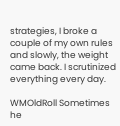strategies, I broke a couple of my own rules and slowly, the weight came back. I scrutinized everything every day.

WMOldRoll Sometimes he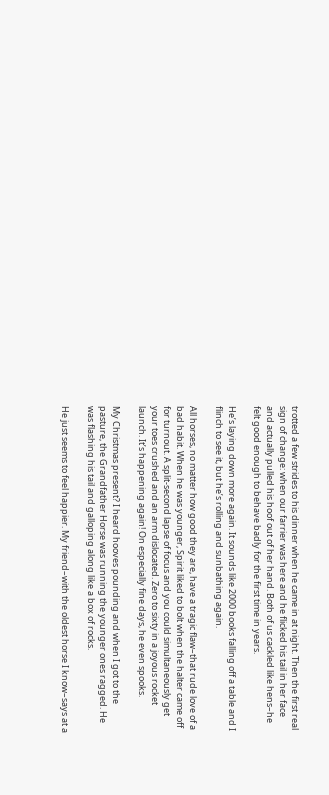trotted a few strides to his dinner when he came in at night. Then the first real sign of change: when our farrier was here and he flicked his tail in her face and actually pulled his hoof out of her hand. Both of us cackled like hens–he felt good enough to behave badly for the first time in years.

He’s laying down more again. It sounds like 2000 books falling off a table and I flinch to see it, but he’s rolling and sunbathing again.

All horses, no matter how good they are, have a tragic flaw–that rude love of a bad habit. When he was younger, Spirit liked to bolt when the halter came off for turnout. A split-second lapse of focus and you could simultaneously get your toes crushed and an arm dislocated. Zero to sixty in a joyous rocket launch. It’s happening again! On especially fine days, he even spooks.

My Christmas present? I heard hooves pounding and when I got to the pasture, the Grandfather Horse was running the younger ones ragged. He was flashing his tail and galloping along like a box of rocks.

He just seems to feel happier. My friend–with the oldest horse I know–says at a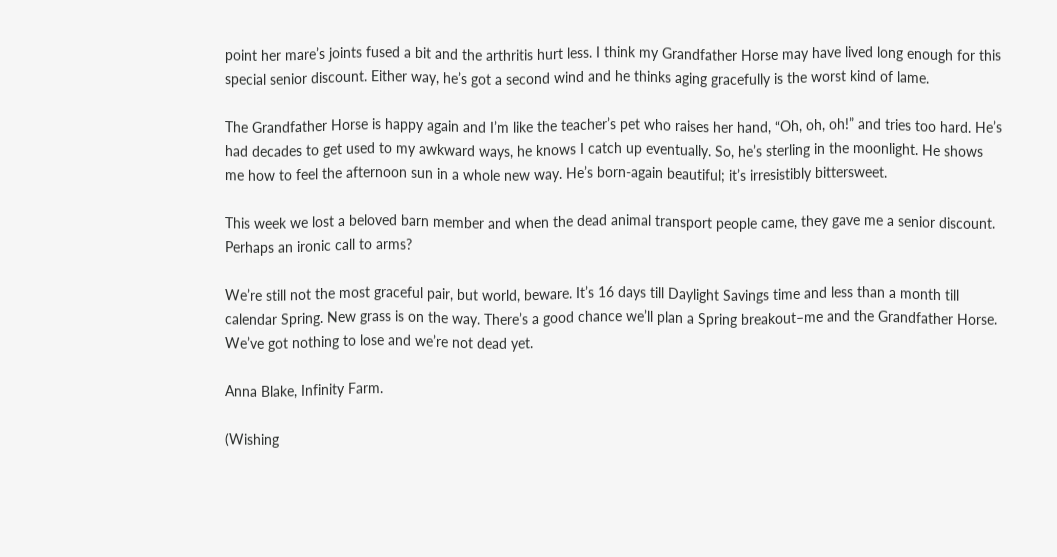point her mare’s joints fused a bit and the arthritis hurt less. I think my Grandfather Horse may have lived long enough for this special senior discount. Either way, he’s got a second wind and he thinks aging gracefully is the worst kind of lame.

The Grandfather Horse is happy again and I’m like the teacher’s pet who raises her hand, “Oh, oh, oh!” and tries too hard. He’s had decades to get used to my awkward ways, he knows I catch up eventually. So, he’s sterling in the moonlight. He shows me how to feel the afternoon sun in a whole new way. He’s born-again beautiful; it’s irresistibly bittersweet.

This week we lost a beloved barn member and when the dead animal transport people came, they gave me a senior discount. Perhaps an ironic call to arms?

We’re still not the most graceful pair, but world, beware. It’s 16 days till Daylight Savings time and less than a month till calendar Spring. New grass is on the way. There’s a good chance we’ll plan a Spring breakout–me and the Grandfather Horse.  We’ve got nothing to lose and we’re not dead yet.

Anna Blake, Infinity Farm.

(Wishing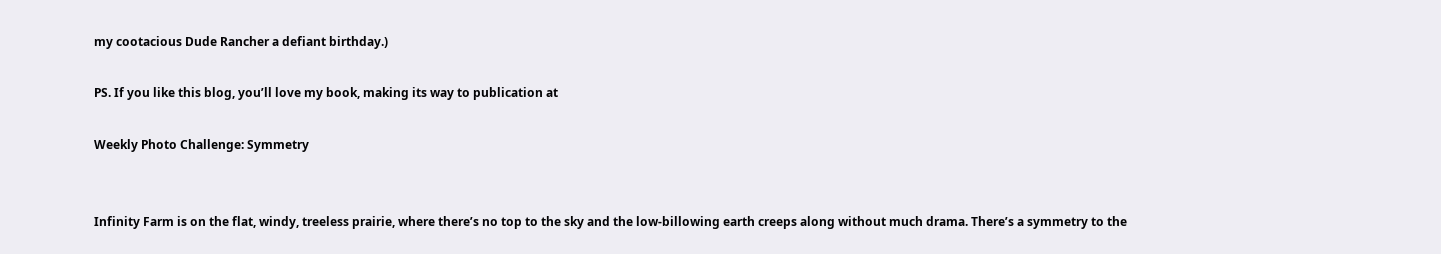my cootacious Dude Rancher a defiant birthday.)

PS. If you like this blog, you’ll love my book, making its way to publication at

Weekly Photo Challenge: Symmetry


Infinity Farm is on the flat, windy, treeless prairie, where there’s no top to the sky and the low-billowing earth creeps along without much drama. There’s a symmetry to the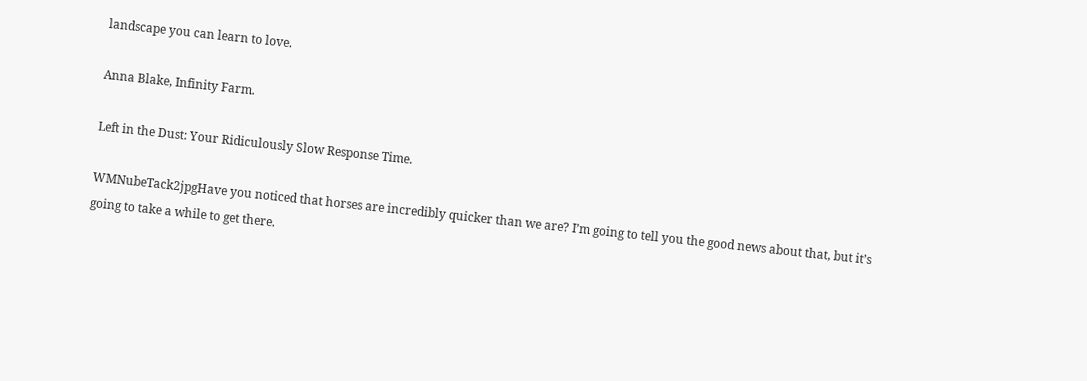landscape you can learn to love.

Anna Blake, Infinity Farm.

Left in the Dust: Your Ridiculously Slow Response Time.

WMNubeTack2jpgHave you noticed that horses are incredibly quicker than we are? I’m going to tell you the good news about that, but it’s going to take a while to get there.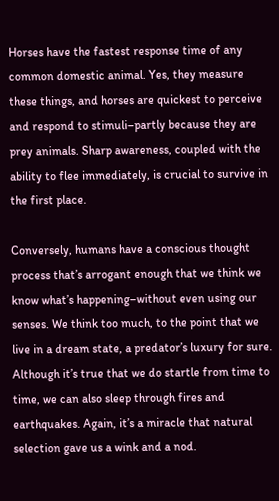Horses have the fastest response time of any common domestic animal. Yes, they measure these things, and horses are quickest to perceive and respond to stimuli–partly because they are prey animals. Sharp awareness, coupled with the ability to flee immediately, is crucial to survive in the first place.

Conversely, humans have a conscious thought process that’s arrogant enough that we think we know what’s happening–without even using our senses. We think too much, to the point that we live in a dream state, a predator’s luxury for sure. Although it’s true that we do startle from time to time, we can also sleep through fires and earthquakes. Again, it’s a miracle that natural selection gave us a wink and a nod.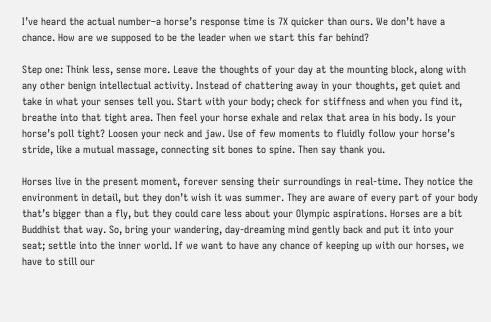I’ve heard the actual number–a horse’s response time is 7X quicker than ours. We don’t have a chance. How are we supposed to be the leader when we start this far behind?

Step one: Think less, sense more. Leave the thoughts of your day at the mounting block, along with any other benign intellectual activity. Instead of chattering away in your thoughts, get quiet and take in what your senses tell you. Start with your body; check for stiffness and when you find it, breathe into that tight area. Then feel your horse exhale and relax that area in his body. Is your horse’s poll tight? Loosen your neck and jaw. Use of few moments to fluidly follow your horse’s stride, like a mutual massage, connecting sit bones to spine. Then say thank you.

Horses live in the present moment, forever sensing their surroundings in real-time. They notice the environment in detail, but they don’t wish it was summer. They are aware of every part of your body that’s bigger than a fly, but they could care less about your Olympic aspirations. Horses are a bit Buddhist that way. So, bring your wandering, day-dreaming mind gently back and put it into your seat; settle into the inner world. If we want to have any chance of keeping up with our horses, we have to still our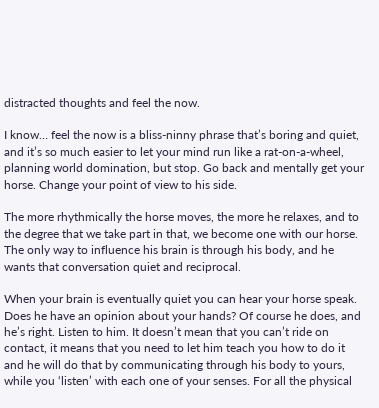distracted thoughts and feel the now.

I know… feel the now is a bliss-ninny phrase that’s boring and quiet, and it’s so much easier to let your mind run like a rat-on-a-wheel, planning world domination, but stop. Go back and mentally get your horse. Change your point of view to his side.

The more rhythmically the horse moves, the more he relaxes, and to the degree that we take part in that, we become one with our horse. The only way to influence his brain is through his body, and he wants that conversation quiet and reciprocal.

When your brain is eventually quiet you can hear your horse speak. Does he have an opinion about your hands? Of course he does, and he’s right. Listen to him. It doesn’t mean that you can’t ride on contact, it means that you need to let him teach you how to do it and he will do that by communicating through his body to yours, while you ‘listen’ with each one of your senses. For all the physical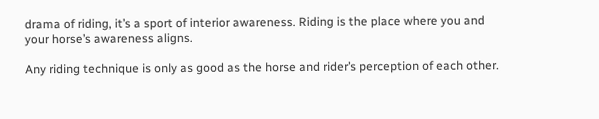drama of riding, it’s a sport of interior awareness. Riding is the place where you and your horse’s awareness aligns.

Any riding technique is only as good as the horse and rider’s perception of each other.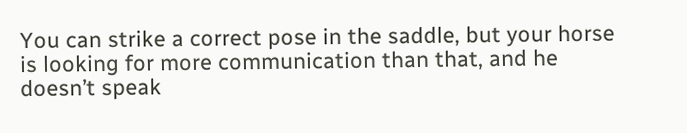You can strike a correct pose in the saddle, but your horse is looking for more communication than that, and he doesn’t speak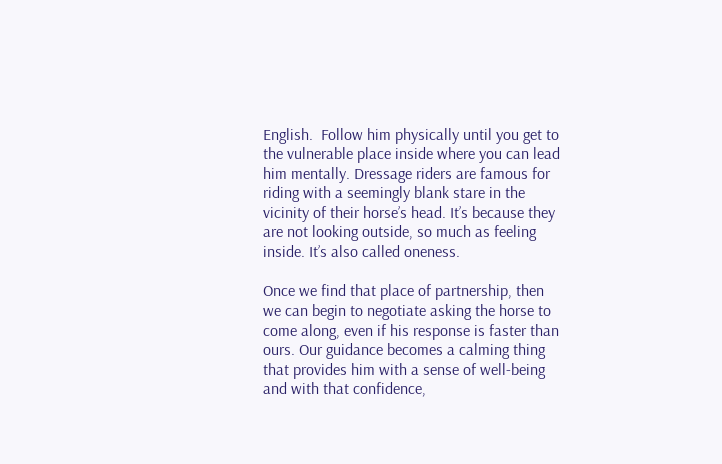English.  Follow him physically until you get to the vulnerable place inside where you can lead him mentally. Dressage riders are famous for riding with a seemingly blank stare in the vicinity of their horse’s head. It’s because they are not looking outside, so much as feeling inside. It’s also called oneness.

Once we find that place of partnership, then we can begin to negotiate asking the horse to come along, even if his response is faster than ours. Our guidance becomes a calming thing that provides him with a sense of well-being and with that confidence,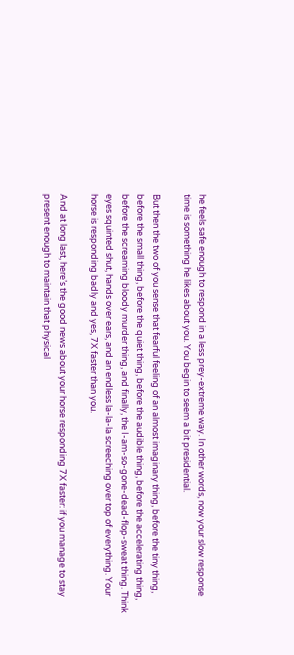he feels safe enough to respond in a less prey-extreme way. In other words, now your slow response time is something he likes about you. You begin to seem a bit presidential.

But then the two of you sense that fearful feeling of an almost imaginary thing, before the tiny thing, before the small thing, before the quiet thing, before the audible thing, before the accelerating thing, before the screaming bloody murder thing, and finally, the I-am-so-gone-dead-flop-sweat thing. Think eyes squinted shut, hands over ears, and an endless la-la-la screeching over top of everything. Your horse is responding badly and yes, 7X faster than you.

And at long last, here’s the good news about your horse responding 7X faster: if you manage to stay present enough to maintain that physical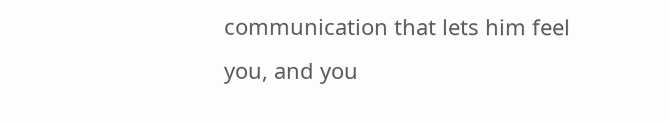communication that lets him feel you, and you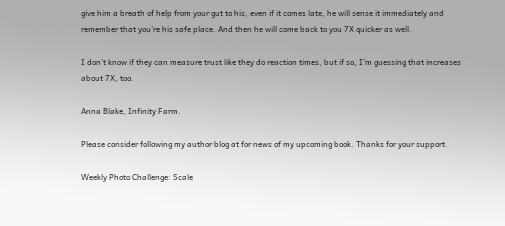give him a breath of help from your gut to his, even if it comes late, he will sense it immediately and remember that you’re his safe place. And then he will come back to you 7X quicker as well.

I don’t know if they can measure trust like they do reaction times, but if so, I’m guessing that increases about 7X, too.

Anna Blake, Infinity Farm.

Please consider following my author blog at for news of my upcoming book. Thanks for your support.

Weekly Photo Challenge: Scale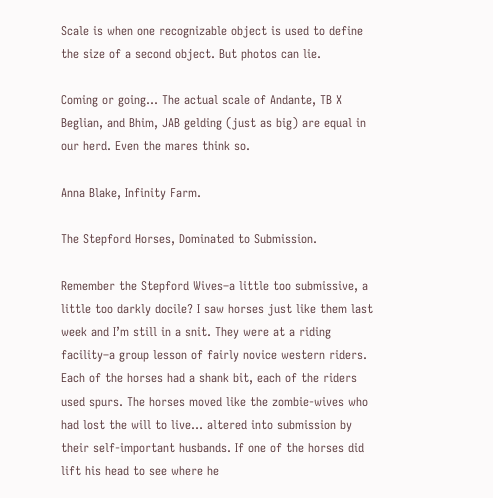Scale is when one recognizable object is used to define the size of a second object. But photos can lie.

Coming or going… The actual scale of Andante, TB X Beglian, and Bhim, JAB gelding (just as big) are equal in our herd. Even the mares think so.

Anna Blake, Infinity Farm.

The Stepford Horses, Dominated to Submission.

Remember the Stepford Wives–a little too submissive, a little too darkly docile? I saw horses just like them last week and I’m still in a snit. They were at a riding facility–a group lesson of fairly novice western riders. Each of the horses had a shank bit, each of the riders used spurs. The horses moved like the zombie-wives who had lost the will to live… altered into submission by their self-important husbands. If one of the horses did lift his head to see where he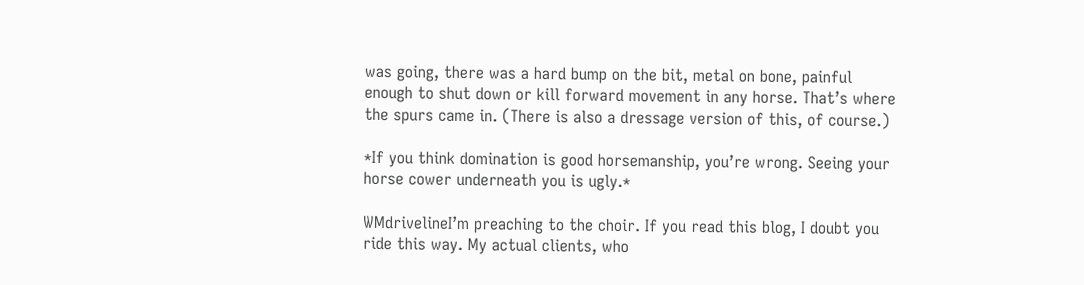was going, there was a hard bump on the bit, metal on bone, painful enough to shut down or kill forward movement in any horse. That’s where the spurs came in. (There is also a dressage version of this, of course.)

*If you think domination is good horsemanship, you’re wrong. Seeing your horse cower underneath you is ugly.*

WMdrivelineI’m preaching to the choir. If you read this blog, I doubt you ride this way. My actual clients, who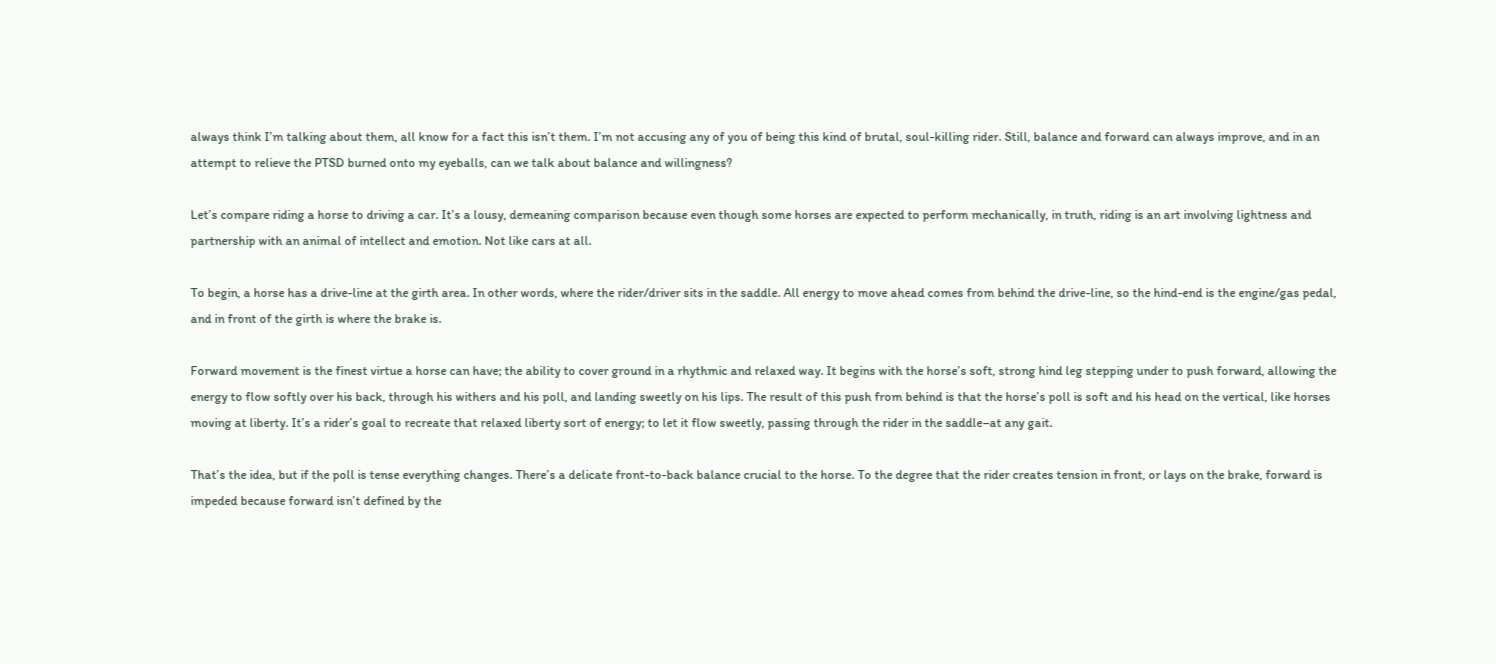always think I’m talking about them, all know for a fact this isn’t them. I’m not accusing any of you of being this kind of brutal, soul-killing rider. Still, balance and forward can always improve, and in an attempt to relieve the PTSD burned onto my eyeballs, can we talk about balance and willingness?

Let’s compare riding a horse to driving a car. It’s a lousy, demeaning comparison because even though some horses are expected to perform mechanically, in truth, riding is an art involving lightness and partnership with an animal of intellect and emotion. Not like cars at all.

To begin, a horse has a drive-line at the girth area. In other words, where the rider/driver sits in the saddle. All energy to move ahead comes from behind the drive-line, so the hind-end is the engine/gas pedal, and in front of the girth is where the brake is.

Forward movement is the finest virtue a horse can have; the ability to cover ground in a rhythmic and relaxed way. It begins with the horse’s soft, strong hind leg stepping under to push forward, allowing the energy to flow softly over his back, through his withers and his poll, and landing sweetly on his lips. The result of this push from behind is that the horse’s poll is soft and his head on the vertical, like horses moving at liberty. It’s a rider’s goal to recreate that relaxed liberty sort of energy; to let it flow sweetly, passing through the rider in the saddle–at any gait.

That’s the idea, but if the poll is tense everything changes. There’s a delicate front-to-back balance crucial to the horse. To the degree that the rider creates tension in front, or lays on the brake, forward is impeded because forward isn’t defined by the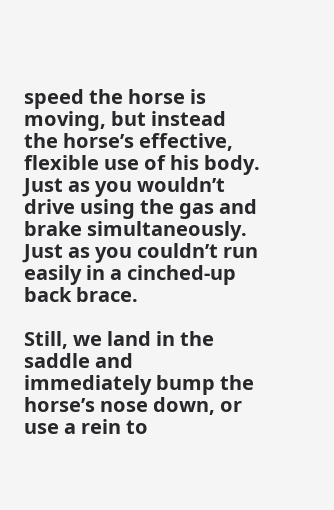speed the horse is moving, but instead the horse’s effective, flexible use of his body. Just as you wouldn’t drive using the gas and brake simultaneously. Just as you couldn’t run easily in a cinched-up back brace.

Still, we land in the saddle and immediately bump the horse’s nose down, or use a rein to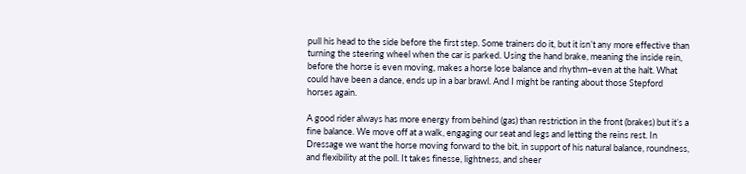pull his head to the side before the first step. Some trainers do it, but it isn’t any more effective than turning the steering wheel when the car is parked. Using the hand brake, meaning the inside rein, before the horse is even moving, makes a horse lose balance and rhythm–even at the halt. What could have been a dance, ends up in a bar brawl. And I might be ranting about those Stepford horses again.

A good rider always has more energy from behind (gas) than restriction in the front (brakes) but it’s a fine balance. We move off at a walk, engaging our seat and legs and letting the reins rest. In Dressage we want the horse moving forward to the bit, in support of his natural balance, roundness, and flexibility at the poll. It takes finesse, lightness, and sheer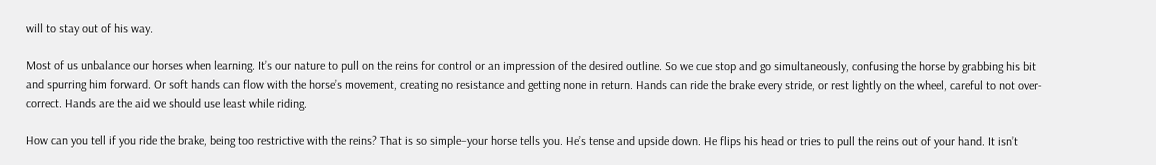will to stay out of his way.

Most of us unbalance our horses when learning. It’s our nature to pull on the reins for control or an impression of the desired outline. So we cue stop and go simultaneously, confusing the horse by grabbing his bit and spurring him forward. Or soft hands can flow with the horse’s movement, creating no resistance and getting none in return. Hands can ride the brake every stride, or rest lightly on the wheel, careful to not over-correct. Hands are the aid we should use least while riding.

How can you tell if you ride the brake, being too restrictive with the reins? That is so simple–your horse tells you. He’s tense and upside down. He flips his head or tries to pull the reins out of your hand. It isn’t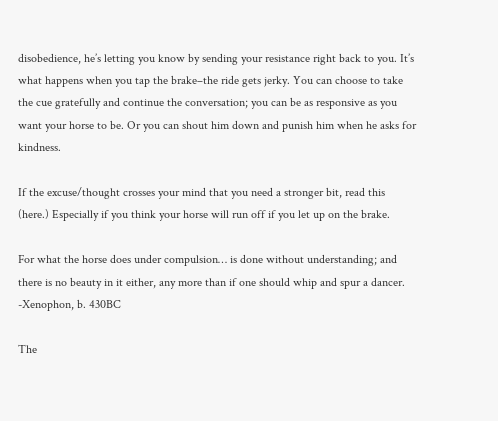disobedience, he’s letting you know by sending your resistance right back to you. It’s what happens when you tap the brake–the ride gets jerky. You can choose to take the cue gratefully and continue the conversation; you can be as responsive as you want your horse to be. Or you can shout him down and punish him when he asks for kindness.

If the excuse/thought crosses your mind that you need a stronger bit, read this (here.) Especially if you think your horse will run off if you let up on the brake.

For what the horse does under compulsion… is done without understanding; and there is no beauty in it either, any more than if one should whip and spur a dancer. -Xenophon, b. 430BC

The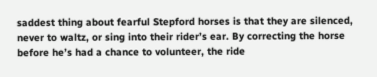saddest thing about fearful Stepford horses is that they are silenced, never to waltz, or sing into their rider’s ear. By correcting the horse before he’s had a chance to volunteer, the ride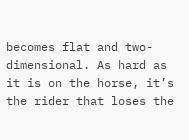becomes flat and two-dimensional. As hard as it is on the horse, it’s the rider that loses the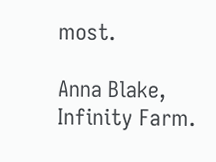most.

Anna Blake, Infinity Farm.